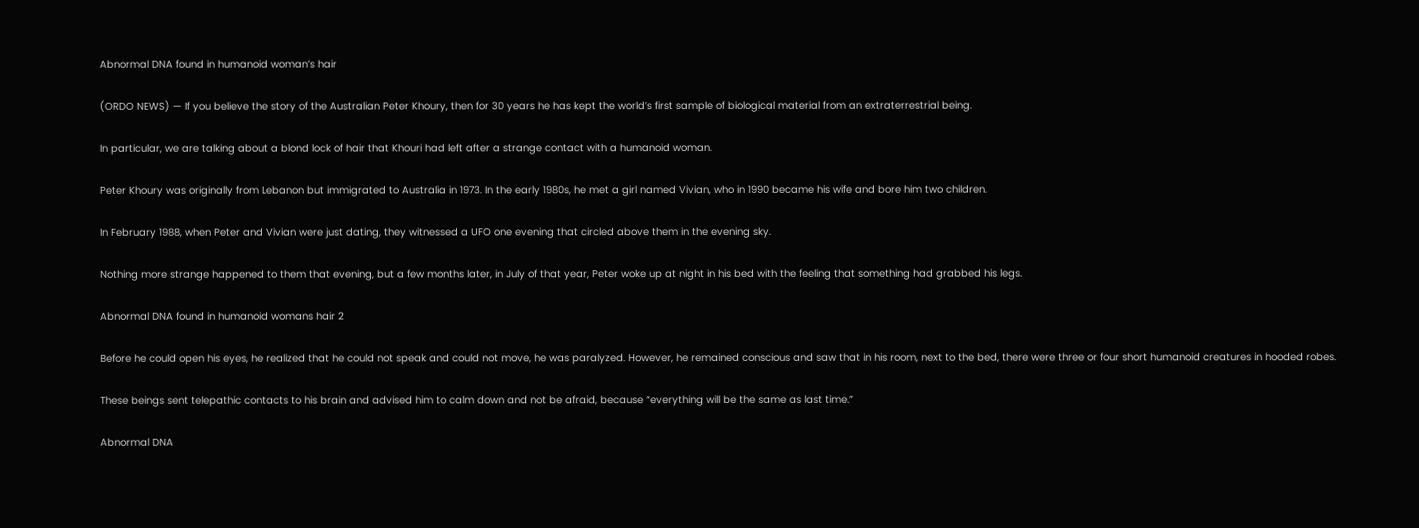Abnormal DNA found in humanoid woman’s hair

(ORDO NEWS) — If you believe the story of the Australian Peter Khoury, then for 30 years he has kept the world’s first sample of biological material from an extraterrestrial being.

In particular, we are talking about a blond lock of hair that Khouri had left after a strange contact with a humanoid woman.

Peter Khoury was originally from Lebanon but immigrated to Australia in 1973. In the early 1980s, he met a girl named Vivian, who in 1990 became his wife and bore him two children.

In February 1988, when Peter and Vivian were just dating, they witnessed a UFO one evening that circled above them in the evening sky.

Nothing more strange happened to them that evening, but a few months later, in July of that year, Peter woke up at night in his bed with the feeling that something had grabbed his legs.

Abnormal DNA found in humanoid womans hair 2

Before he could open his eyes, he realized that he could not speak and could not move, he was paralyzed. However, he remained conscious and saw that in his room, next to the bed, there were three or four short humanoid creatures in hooded robes.

These beings sent telepathic contacts to his brain and advised him to calm down and not be afraid, because “everything will be the same as last time.”

Abnormal DNA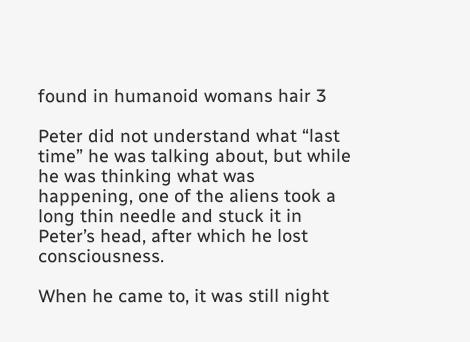found in humanoid womans hair 3

Peter did not understand what “last time” he was talking about, but while he was thinking what was happening, one of the aliens took a long thin needle and stuck it in Peter’s head, after which he lost consciousness.

When he came to, it was still night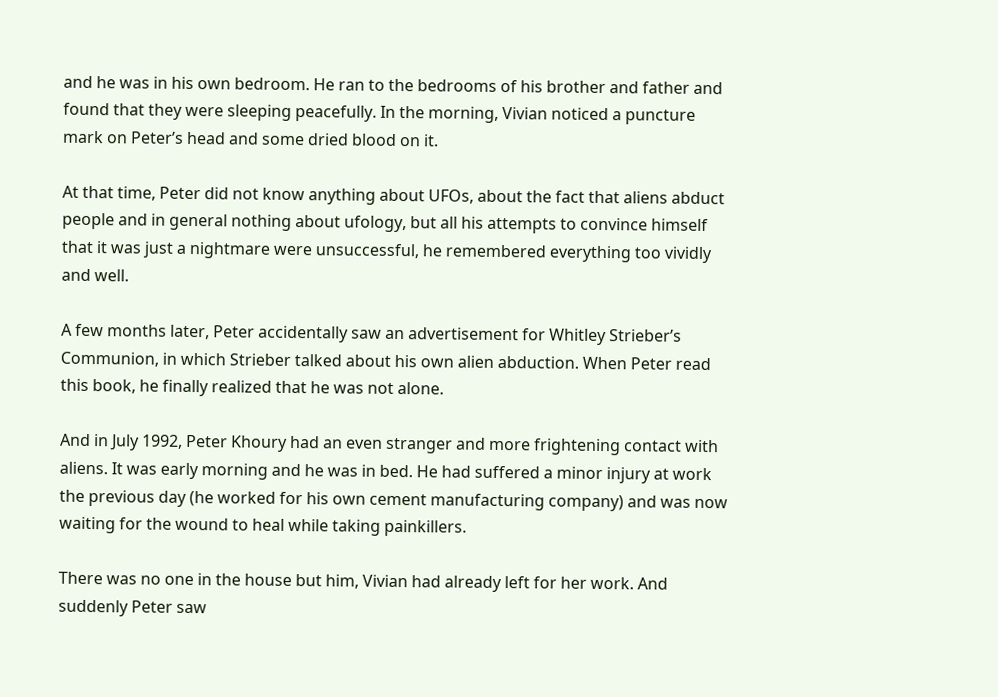and he was in his own bedroom. He ran to the bedrooms of his brother and father and found that they were sleeping peacefully. In the morning, Vivian noticed a puncture mark on Peter’s head and some dried blood on it.

At that time, Peter did not know anything about UFOs, about the fact that aliens abduct people and in general nothing about ufology, but all his attempts to convince himself that it was just a nightmare were unsuccessful, he remembered everything too vividly and well.

A few months later, Peter accidentally saw an advertisement for Whitley Strieber’s Communion, in which Strieber talked about his own alien abduction. When Peter read this book, he finally realized that he was not alone.

And in July 1992, Peter Khoury had an even stranger and more frightening contact with aliens. It was early morning and he was in bed. He had suffered a minor injury at work the previous day (he worked for his own cement manufacturing company) and was now waiting for the wound to heal while taking painkillers.

There was no one in the house but him, Vivian had already left for her work. And suddenly Peter saw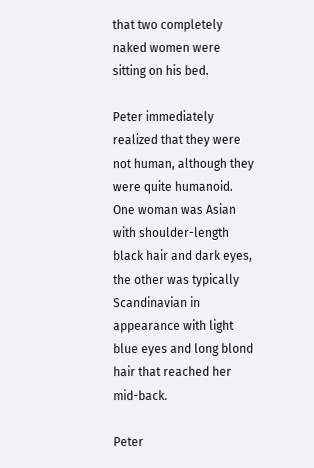that two completely naked women were sitting on his bed.

Peter immediately realized that they were not human, although they were quite humanoid. One woman was Asian with shoulder-length black hair and dark eyes, the other was typically Scandinavian in appearance with light blue eyes and long blond hair that reached her mid-back.

Peter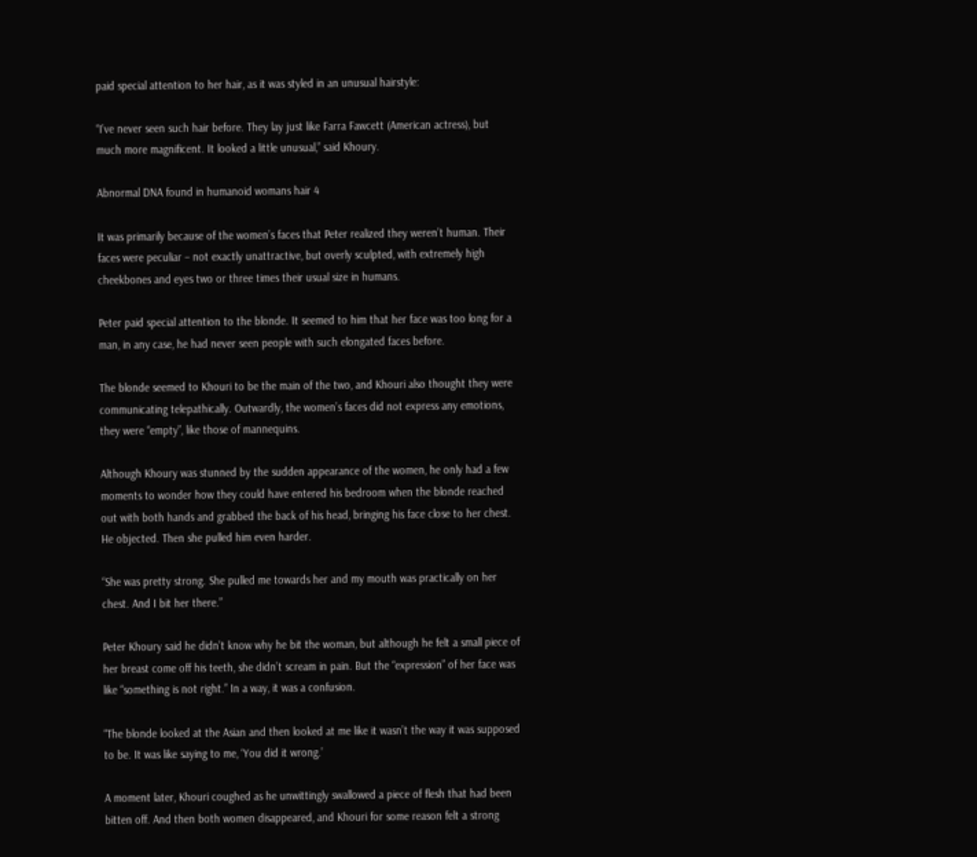paid special attention to her hair, as it was styled in an unusual hairstyle:

“I’ve never seen such hair before. They lay just like Farra Fawcett (American actress), but much more magnificent. It looked a little unusual,” said Khoury.

Abnormal DNA found in humanoid womans hair 4

It was primarily because of the women’s faces that Peter realized they weren’t human. Their faces were peculiar – not exactly unattractive, but overly sculpted, with extremely high cheekbones and eyes two or three times their usual size in humans.

Peter paid special attention to the blonde. It seemed to him that her face was too long for a man, in any case, he had never seen people with such elongated faces before.

The blonde seemed to Khouri to be the main of the two, and Khouri also thought they were communicating telepathically. Outwardly, the women’s faces did not express any emotions, they were “empty”, like those of mannequins.

Although Khoury was stunned by the sudden appearance of the women, he only had a few moments to wonder how they could have entered his bedroom when the blonde reached out with both hands and grabbed the back of his head, bringing his face close to her chest. He objected. Then she pulled him even harder.

“She was pretty strong. She pulled me towards her and my mouth was practically on her chest. And I bit her there.”

Peter Khoury said he didn’t know why he bit the woman, but although he felt a small piece of her breast come off his teeth, she didn’t scream in pain. But the “expression” of her face was like “something is not right.” In a way, it was a confusion.

“The blonde looked at the Asian and then looked at me like it wasn’t the way it was supposed to be. It was like saying to me, ‘You did it wrong.’

A moment later, Khouri coughed as he unwittingly swallowed a piece of flesh that had been bitten off. And then both women disappeared, and Khouri for some reason felt a strong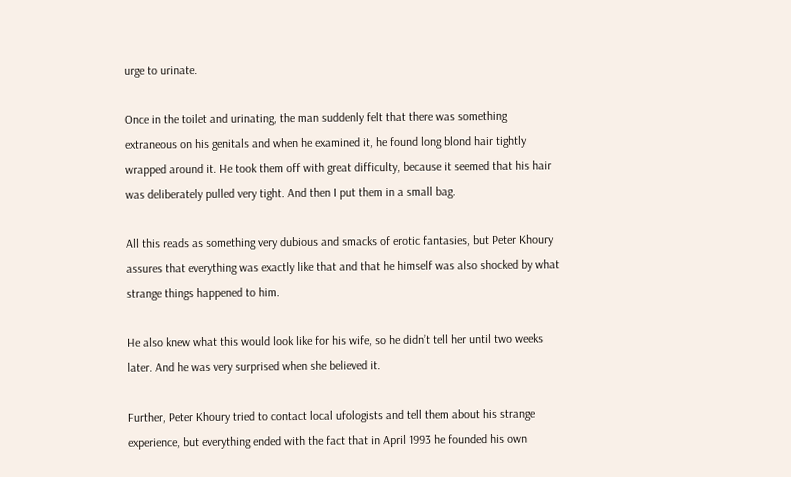urge to urinate.

Once in the toilet and urinating, the man suddenly felt that there was something extraneous on his genitals and when he examined it, he found long blond hair tightly wrapped around it. He took them off with great difficulty, because it seemed that his hair was deliberately pulled very tight. And then I put them in a small bag.

All this reads as something very dubious and smacks of erotic fantasies, but Peter Khoury assures that everything was exactly like that and that he himself was also shocked by what strange things happened to him.

He also knew what this would look like for his wife, so he didn’t tell her until two weeks later. And he was very surprised when she believed it.

Further, Peter Khoury tried to contact local ufologists and tell them about his strange experience, but everything ended with the fact that in April 1993 he founded his own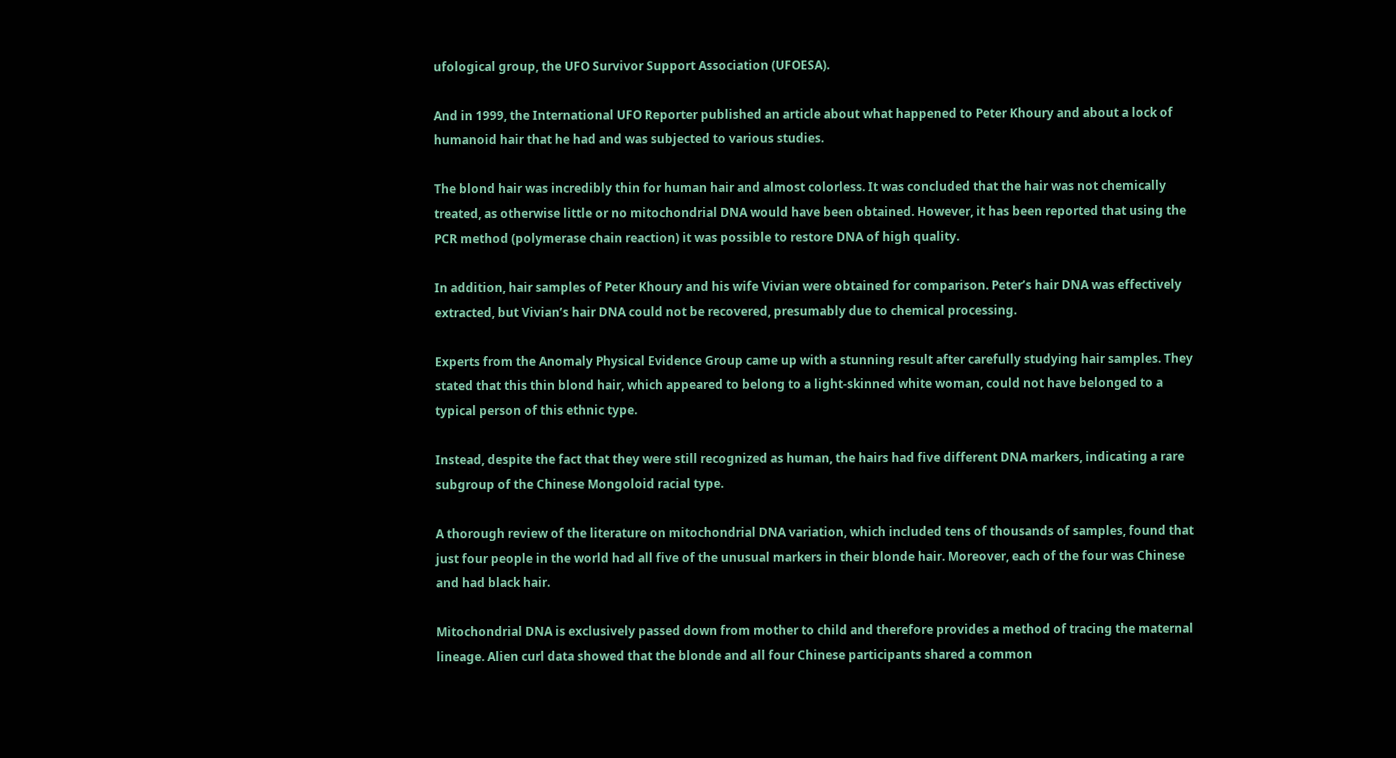ufological group, the UFO Survivor Support Association (UFOESA).

And in 1999, the International UFO Reporter published an article about what happened to Peter Khoury and about a lock of humanoid hair that he had and was subjected to various studies.

The blond hair was incredibly thin for human hair and almost colorless. It was concluded that the hair was not chemically treated, as otherwise little or no mitochondrial DNA would have been obtained. However, it has been reported that using the PCR method (polymerase chain reaction) it was possible to restore DNA of high quality.

In addition, hair samples of Peter Khoury and his wife Vivian were obtained for comparison. Peter’s hair DNA was effectively extracted, but Vivian’s hair DNA could not be recovered, presumably due to chemical processing.

Experts from the Anomaly Physical Evidence Group came up with a stunning result after carefully studying hair samples. They stated that this thin blond hair, which appeared to belong to a light-skinned white woman, could not have belonged to a typical person of this ethnic type.

Instead, despite the fact that they were still recognized as human, the hairs had five different DNA markers, indicating a rare subgroup of the Chinese Mongoloid racial type.

A thorough review of the literature on mitochondrial DNA variation, which included tens of thousands of samples, found that just four people in the world had all five of the unusual markers in their blonde hair. Moreover, each of the four was Chinese and had black hair.

Mitochondrial DNA is exclusively passed down from mother to child and therefore provides a method of tracing the maternal lineage. Alien curl data showed that the blonde and all four Chinese participants shared a common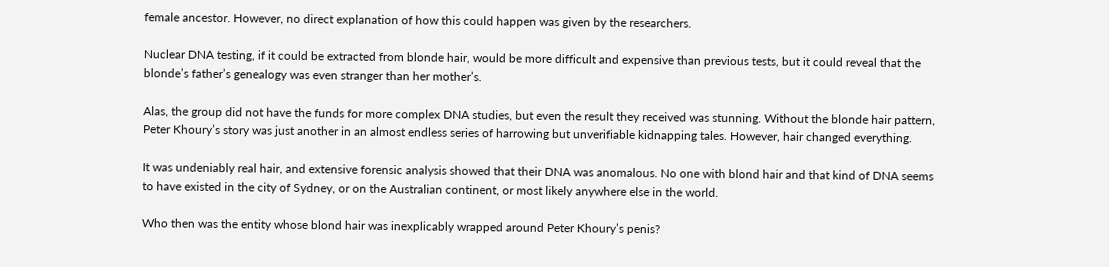female ancestor. However, no direct explanation of how this could happen was given by the researchers.

Nuclear DNA testing, if it could be extracted from blonde hair, would be more difficult and expensive than previous tests, but it could reveal that the blonde’s father’s genealogy was even stranger than her mother’s.

Alas, the group did not have the funds for more complex DNA studies, but even the result they received was stunning. Without the blonde hair pattern, Peter Khoury’s story was just another in an almost endless series of harrowing but unverifiable kidnapping tales. However, hair changed everything.

It was undeniably real hair, and extensive forensic analysis showed that their DNA was anomalous. No one with blond hair and that kind of DNA seems to have existed in the city of Sydney, or on the Australian continent, or most likely anywhere else in the world.

Who then was the entity whose blond hair was inexplicably wrapped around Peter Khoury’s penis?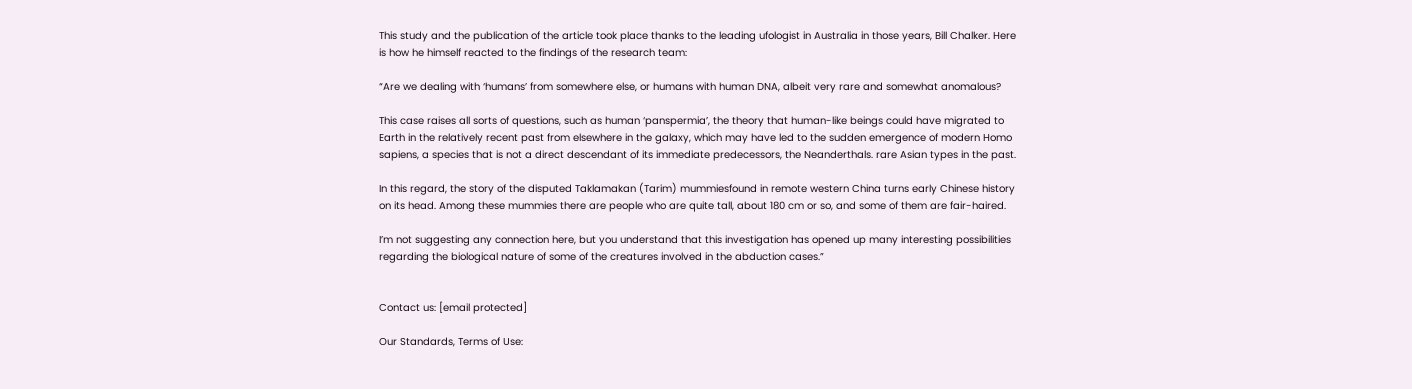This study and the publication of the article took place thanks to the leading ufologist in Australia in those years, Bill Chalker. Here is how he himself reacted to the findings of the research team:

“Are we dealing with ‘humans’ from somewhere else, or humans with human DNA, albeit very rare and somewhat anomalous?

This case raises all sorts of questions, such as human ‘panspermia’, the theory that human-like beings could have migrated to Earth in the relatively recent past from elsewhere in the galaxy, which may have led to the sudden emergence of modern Homo sapiens, a species that is not a direct descendant of its immediate predecessors, the Neanderthals. rare Asian types in the past.

In this regard, the story of the disputed Taklamakan (Tarim) mummiesfound in remote western China turns early Chinese history on its head. Among these mummies there are people who are quite tall, about 180 cm or so, and some of them are fair-haired.

I’m not suggesting any connection here, but you understand that this investigation has opened up many interesting possibilities regarding the biological nature of some of the creatures involved in the abduction cases.”


Contact us: [email protected]

Our Standards, Terms of Use: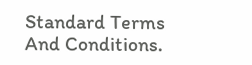Standard Terms And Conditions.